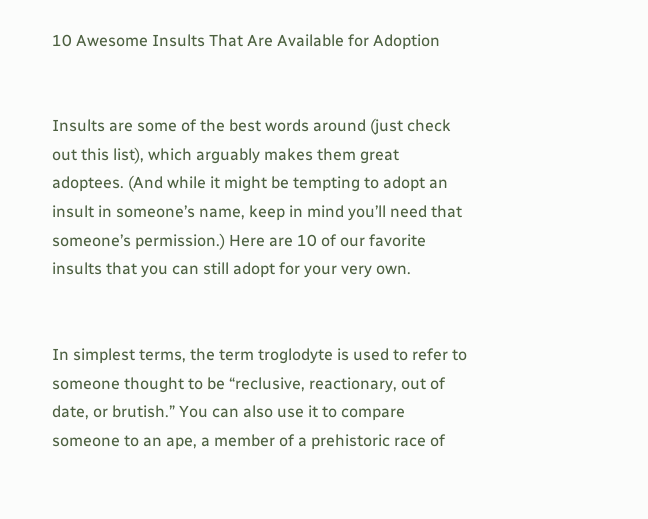10 Awesome Insults That Are Available for Adoption


Insults are some of the best words around (just check out this list), which arguably makes them great adoptees. (And while it might be tempting to adopt an insult in someone’s name, keep in mind you’ll need that someone’s permission.) Here are 10 of our favorite insults that you can still adopt for your very own.


In simplest terms, the term troglodyte is used to refer to someone thought to be “reclusive, reactionary, out of date, or brutish.” You can also use it to compare someone to an ape, a member of a prehistoric race of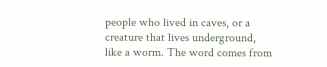people who lived in caves, or a creature that lives underground, like a worm. The word comes from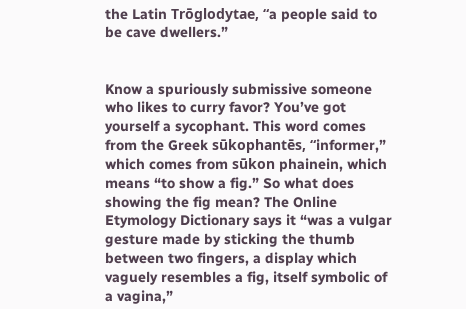the Latin Trōglodytae, “a people said to be cave dwellers.”


Know a spuriously submissive someone who likes to curry favor? You’ve got yourself a sycophant. This word comes from the Greek sūkophantēs, “informer,” which comes from sūkon phainein, which means “to show a fig.” So what does showing the fig mean? The Online Etymology Dictionary says it “was a vulgar gesture made by sticking the thumb between two fingers, a display which vaguely resembles a fig, itself symbolic of a vagina,”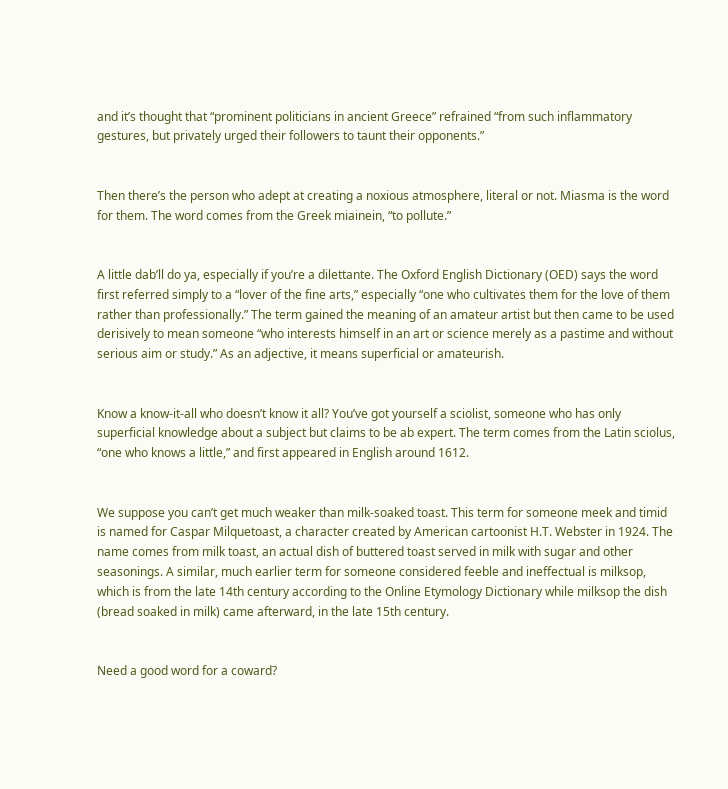and it’s thought that “prominent politicians in ancient Greece” refrained “from such inflammatory gestures, but privately urged their followers to taunt their opponents.”


Then there’s the person who adept at creating a noxious atmosphere, literal or not. Miasma is the word for them. The word comes from the Greek miainein, “to pollute.”


A little dab’ll do ya, especially if you’re a dilettante. The Oxford English Dictionary (OED) says the word first referred simply to a “lover of the fine arts,” especially “one who cultivates them for the love of them rather than professionally.” The term gained the meaning of an amateur artist but then came to be used derisively to mean someone “who interests himself in an art or science merely as a pastime and without serious aim or study.” As an adjective, it means superficial or amateurish.


Know a know-it-all who doesn’t know it all? You’ve got yourself a sciolist, someone who has only superficial knowledge about a subject but claims to be ab expert. The term comes from the Latin sciolus, “one who knows a little,” and first appeared in English around 1612.


We suppose you can’t get much weaker than milk-soaked toast. This term for someone meek and timid is named for Caspar Milquetoast, a character created by American cartoonist H.T. Webster in 1924. The name comes from milk toast, an actual dish of buttered toast served in milk with sugar and other seasonings. A similar, much earlier term for someone considered feeble and ineffectual is milksop, which is from the late 14th century according to the Online Etymology Dictionary while milksop the dish (bread soaked in milk) came afterward, in the late 15th century.


Need a good word for a coward?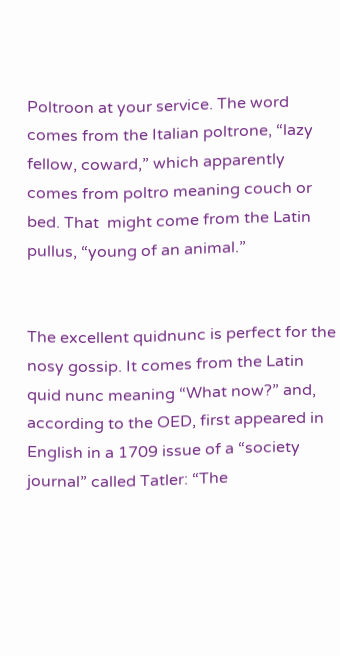Poltroon at your service. The word comes from the Italian poltrone, “lazy fellow, coward,” which apparently comes from poltro meaning couch or bed. That  might come from the Latin pullus, “young of an animal.”


The excellent quidnunc is perfect for the nosy gossip. It comes from the Latin quid nunc meaning “What now?” and, according to the OED, first appeared in English in a 1709 issue of a “society journal” called Tatler: “The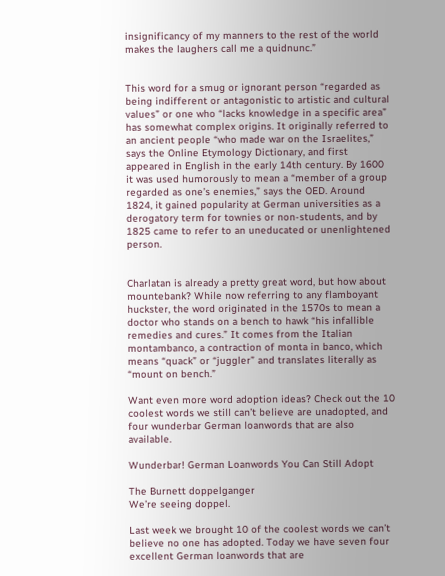insignificancy of my manners to the rest of the world makes the laughers call me a quidnunc.”


This word for a smug or ignorant person “regarded as being indifferent or antagonistic to artistic and cultural values” or one who “lacks knowledge in a specific area” has somewhat complex origins. It originally referred to an ancient people “who made war on the Israelites,” says the Online Etymology Dictionary, and first appeared in English in the early 14th century. By 1600 it was used humorously to mean a “member of a group regarded as one’s enemies,” says the OED. Around 1824, it gained popularity at German universities as a derogatory term for townies or non-students, and by 1825 came to refer to an uneducated or unenlightened person.


Charlatan is already a pretty great word, but how about mountebank? While now referring to any flamboyant huckster, the word originated in the 1570s to mean a doctor who stands on a bench to hawk “his infallible remedies and cures.” It comes from the Italian montambanco, a contraction of monta in banco, which means “quack” or “juggler” and translates literally as “mount on bench.”

Want even more word adoption ideas? Check out the 10 coolest words we still can’t believe are unadopted, and four wunderbar German loanwords that are also available.

Wunderbar! German Loanwords You Can Still Adopt

The Burnett doppelganger
We’re seeing doppel.

Last week we brought 10 of the coolest words we can’t believe no one has adopted. Today we have seven four excellent German loanwords that are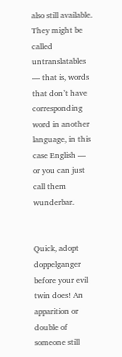also still available. They might be called untranslatables — that is, words that don’t have corresponding word in another language, in this case English — or you can just call them wunderbar.


Quick, adopt doppelganger before your evil twin does! An apparition or double of someone still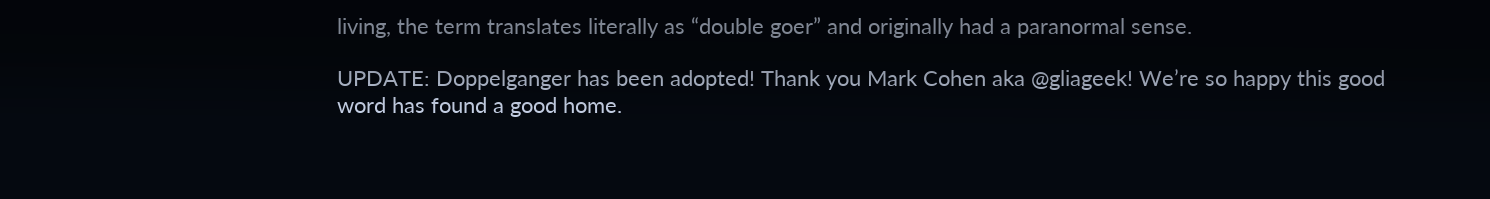living, the term translates literally as “double goer” and originally had a paranormal sense.

UPDATE: Doppelganger has been adopted! Thank you Mark Cohen aka @gliageek! We’re so happy this good word has found a good home.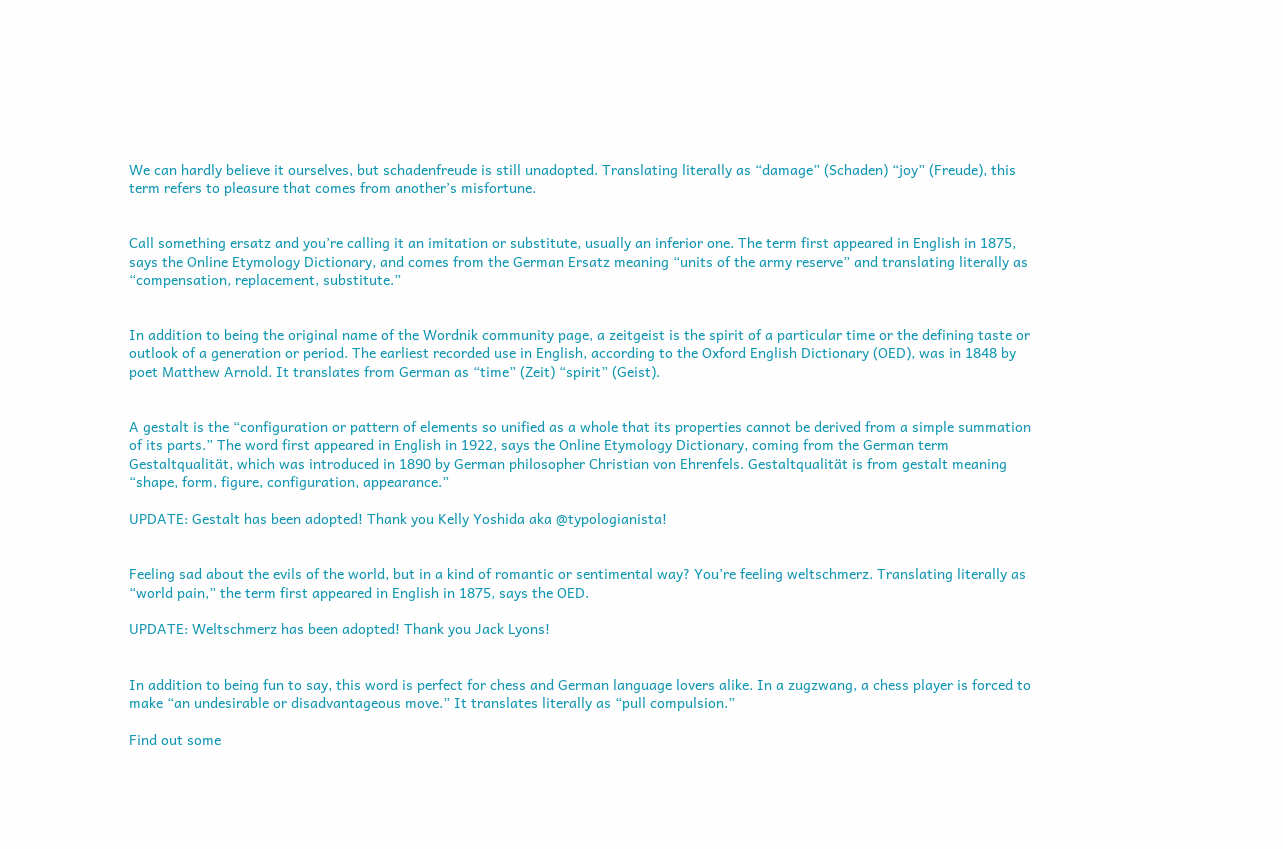We can hardly believe it ourselves, but schadenfreude is still unadopted. Translating literally as “damage” (Schaden) “joy” (Freude), this term refers to pleasure that comes from another’s misfortune.


Call something ersatz and you’re calling it an imitation or substitute, usually an inferior one. The term first appeared in English in 1875, says the Online Etymology Dictionary, and comes from the German Ersatz meaning “units of the army reserve” and translating literally as “compensation, replacement, substitute.”


In addition to being the original name of the Wordnik community page, a zeitgeist is the spirit of a particular time or the defining taste or outlook of a generation or period. The earliest recorded use in English, according to the Oxford English Dictionary (OED), was in 1848 by poet Matthew Arnold. It translates from German as “time” (Zeit) “spirit” (Geist).


A gestalt is the “configuration or pattern of elements so unified as a whole that its properties cannot be derived from a simple summation of its parts.” The word first appeared in English in 1922, says the Online Etymology Dictionary, coming from the German term Gestaltqualität, which was introduced in 1890 by German philosopher Christian von Ehrenfels. Gestaltqualität is from gestalt meaning “shape, form, figure, configuration, appearance.”

UPDATE: Gestalt has been adopted! Thank you Kelly Yoshida aka @typologianista!


Feeling sad about the evils of the world, but in a kind of romantic or sentimental way? You’re feeling weltschmerz. Translating literally as “world pain,” the term first appeared in English in 1875, says the OED.

UPDATE: Weltschmerz has been adopted! Thank you Jack Lyons!


In addition to being fun to say, this word is perfect for chess and German language lovers alike. In a zugzwang, a chess player is forced to make “an undesirable or disadvantageous move.” It translates literally as “pull compulsion.”

Find out some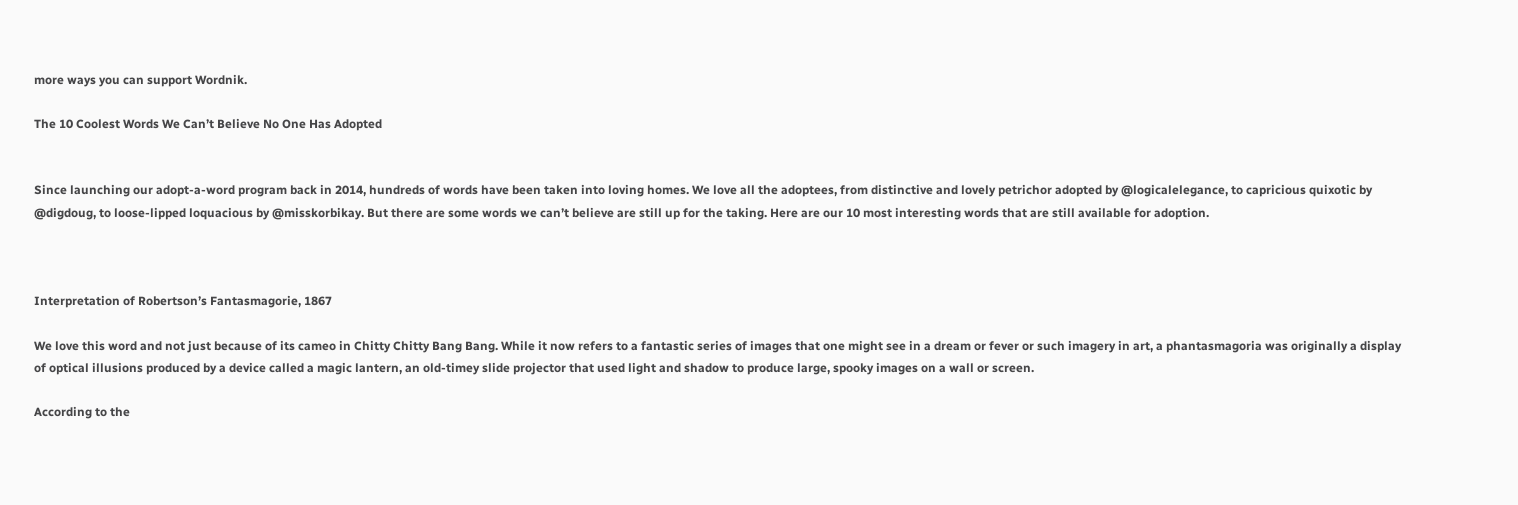more ways you can support Wordnik.

The 10 Coolest Words We Can’t Believe No One Has Adopted


Since launching our adopt-a-word program back in 2014, hundreds of words have been taken into loving homes. We love all the adoptees, from distinctive and lovely petrichor adopted by @logicalelegance, to capricious quixotic by @digdoug, to loose-lipped loquacious by @misskorbikay. But there are some words we can’t believe are still up for the taking. Here are our 10 most interesting words that are still available for adoption.



Interpretation of Robertson’s Fantasmagorie, 1867

We love this word and not just because of its cameo in Chitty Chitty Bang Bang. While it now refers to a fantastic series of images that one might see in a dream or fever or such imagery in art, a phantasmagoria was originally a display of optical illusions produced by a device called a magic lantern, an old-timey slide projector that used light and shadow to produce large, spooky images on a wall or screen.

According to the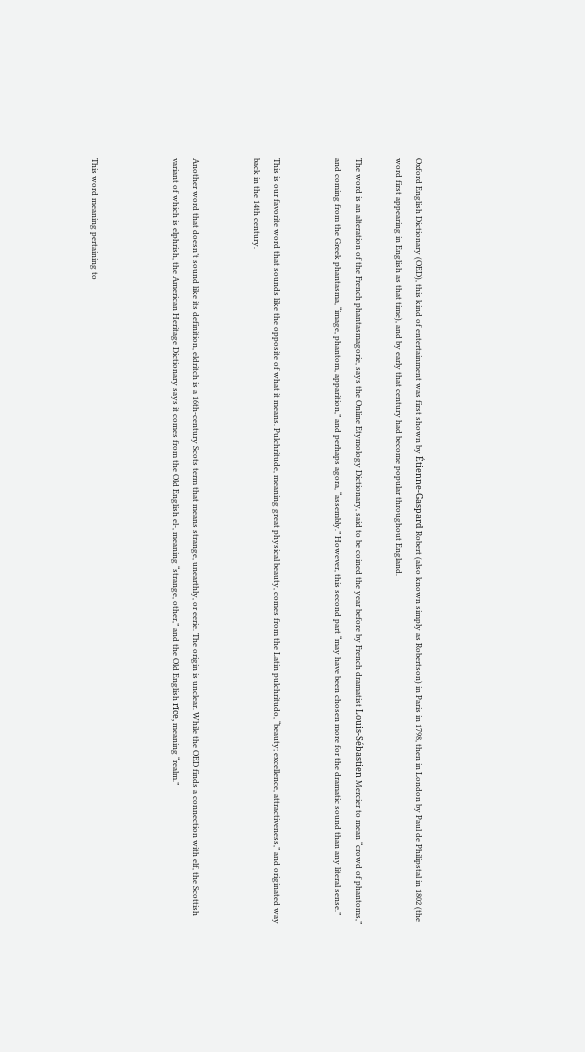Oxford English Dictionary (OED), this kind of entertainment was first shown by Étienne-Gaspard Robert (also known simply as Robertson) in Paris in 1798, then in London by Paul de Philipstal in 1802 (the word first appearing in English as that time), and by early that century had become popular throughout England.

The word is an alteration of the French phantasmagorie, says the Online Etymology Dictionary, said to be coined the year before by French dramatist Louis-Sébastien Mercier to mean “crowd of phantoms,” and coming from the Greek phantasma, “image, phantom, apparition,” and perhaps agora, “assembly.” However, this second part “may have been chosen more for the dramatic sound than any literal sense.”


This is our favorite word that sounds like the opposite of what it means. Pulchritude, meaning great physical beauty, comes from the Latin pulchritudo, “beauty; excellence, attractiveness,” and originated way back in the 14th century.


Another word that doesn’t sound like its definition, eldritch is a 16th-century Scots term that means strange, unearthly, or eerie. The origin is unclear. While the OED finds a connection with elf, the Scottish variant of which is elphrish, the American Heritage Dictionary says it comes from the Old English el-, meaning “strange, other,” and the Old English rīce, meaning “realm.”



This word meaning pertaining to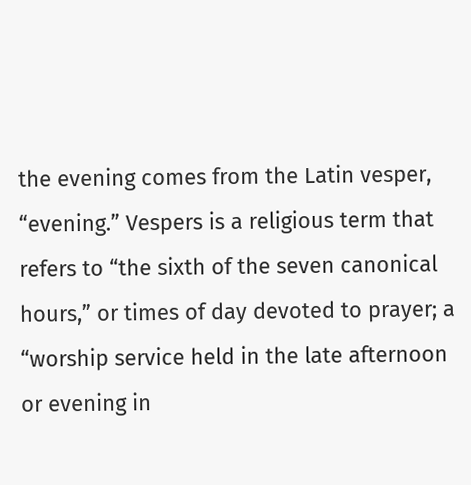the evening comes from the Latin vesper, “evening.” Vespers is a religious term that refers to “the sixth of the seven canonical hours,” or times of day devoted to prayer; a “worship service held in the late afternoon or evening in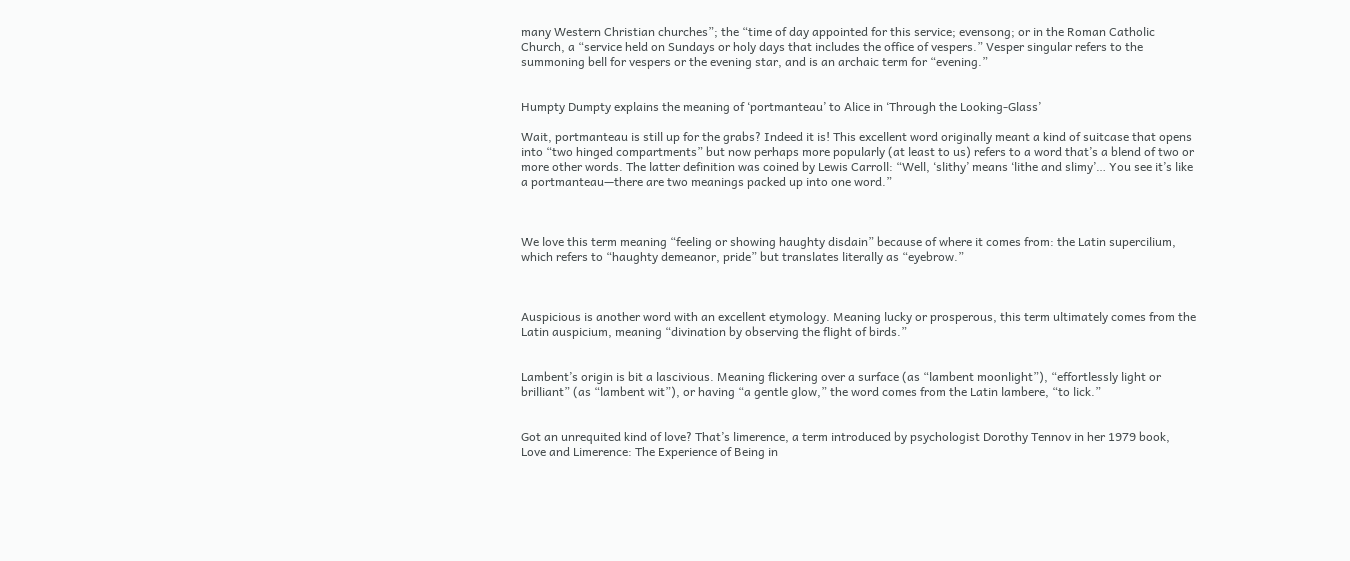many Western Christian churches”; the “time of day appointed for this service; evensong; or in the Roman Catholic Church, a “service held on Sundays or holy days that includes the office of vespers.” Vesper singular refers to the summoning bell for vespers or the evening star, and is an archaic term for “evening.”


Humpty Dumpty explains the meaning of ‘portmanteau’ to Alice in ‘Through the Looking-Glass’

Wait, portmanteau is still up for the grabs? Indeed it is! This excellent word originally meant a kind of suitcase that opens into “two hinged compartments” but now perhaps more popularly (at least to us) refers to a word that’s a blend of two or more other words. The latter definition was coined by Lewis Carroll: “Well, ‘slithy’ means ‘lithe and slimy’… You see it’s like a portmanteau—there are two meanings packed up into one word.”



We love this term meaning “feeling or showing haughty disdain” because of where it comes from: the Latin supercilium, which refers to “haughty demeanor, pride” but translates literally as “eyebrow.”



Auspicious is another word with an excellent etymology. Meaning lucky or prosperous, this term ultimately comes from the Latin auspicium, meaning “divination by observing the flight of birds.”


Lambent’s origin is bit a lascivious. Meaning flickering over a surface (as “lambent moonlight”), “effortlessly light or brilliant” (as “lambent wit”), or having “a gentle glow,” the word comes from the Latin lambere, “to lick.”


Got an unrequited kind of love? That’s limerence, a term introduced by psychologist Dorothy Tennov in her 1979 book, Love and Limerence: The Experience of Being in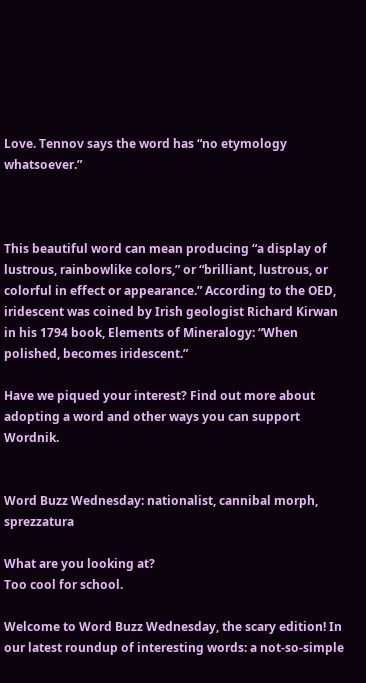Love. Tennov says the word has “no etymology whatsoever.”



This beautiful word can mean producing “a display of lustrous, rainbowlike colors,” or “brilliant, lustrous, or colorful in effect or appearance.” According to the OED, iridescent was coined by Irish geologist Richard Kirwan in his 1794 book, Elements of Mineralogy: “When polished, becomes iridescent.”

Have we piqued your interest? Find out more about adopting a word and other ways you can support Wordnik.


Word Buzz Wednesday: nationalist, cannibal morph, sprezzatura

What are you looking at?
Too cool for school.

Welcome to Word Buzz Wednesday, the scary edition! In our latest roundup of interesting words: a not-so-simple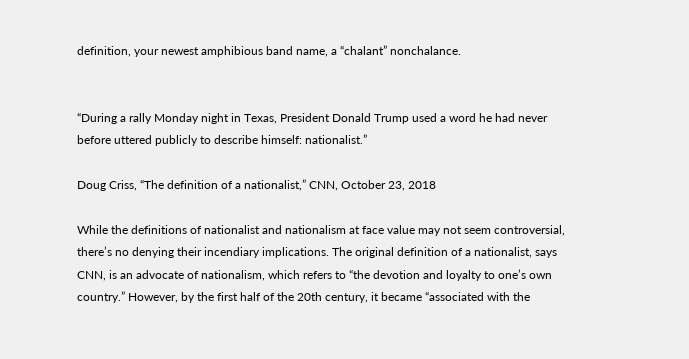definition, your newest amphibious band name, a “chalant” nonchalance.


“During a rally Monday night in Texas, President Donald Trump used a word he had never before uttered publicly to describe himself: nationalist.”

Doug Criss, “The definition of a nationalist,” CNN, October 23, 2018

While the definitions of nationalist and nationalism at face value may not seem controversial, there’s no denying their incendiary implications. The original definition of a nationalist, says CNN, is an advocate of nationalism, which refers to “the devotion and loyalty to one’s own country.” However, by the first half of the 20th century, it became “associated with the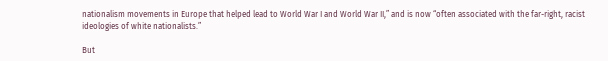nationalism movements in Europe that helped lead to World War I and World War II,” and is now “often associated with the far-right, racist ideologies of white nationalists.”

But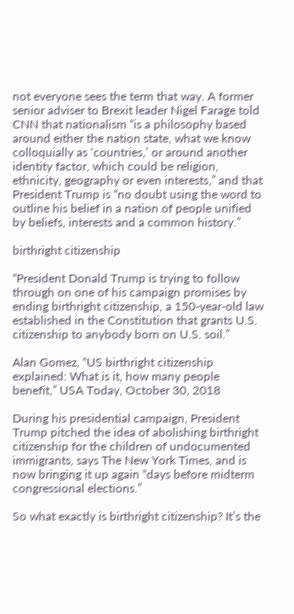not everyone sees the term that way. A former senior adviser to Brexit leader Nigel Farage told CNN that nationalism “is a philosophy based around either the nation state, what we know colloquially as ‘countries,’ or around another identity factor, which could be religion, ethnicity, geography or even interests,” and that President Trump is “no doubt using the word to outline his belief in a nation of people unified by beliefs, interests and a common history.”

birthright citizenship

“President Donald Trump is trying to follow through on one of his campaign promises by ending birthright citizenship, a 150-year-old law established in the Constitution that grants U.S. citizenship to anybody born on U.S. soil.”

Alan Gomez, “US birthright citizenship explained: What is it, how many people benefit,” USA Today, October 30, 2018

During his presidential campaign, President Trump pitched the idea of abolishing birthright citizenship for the children of undocumented immigrants, says The New York Times, and is now bringing it up again “days before midterm congressional elections.”

So what exactly is birthright citizenship? It’s the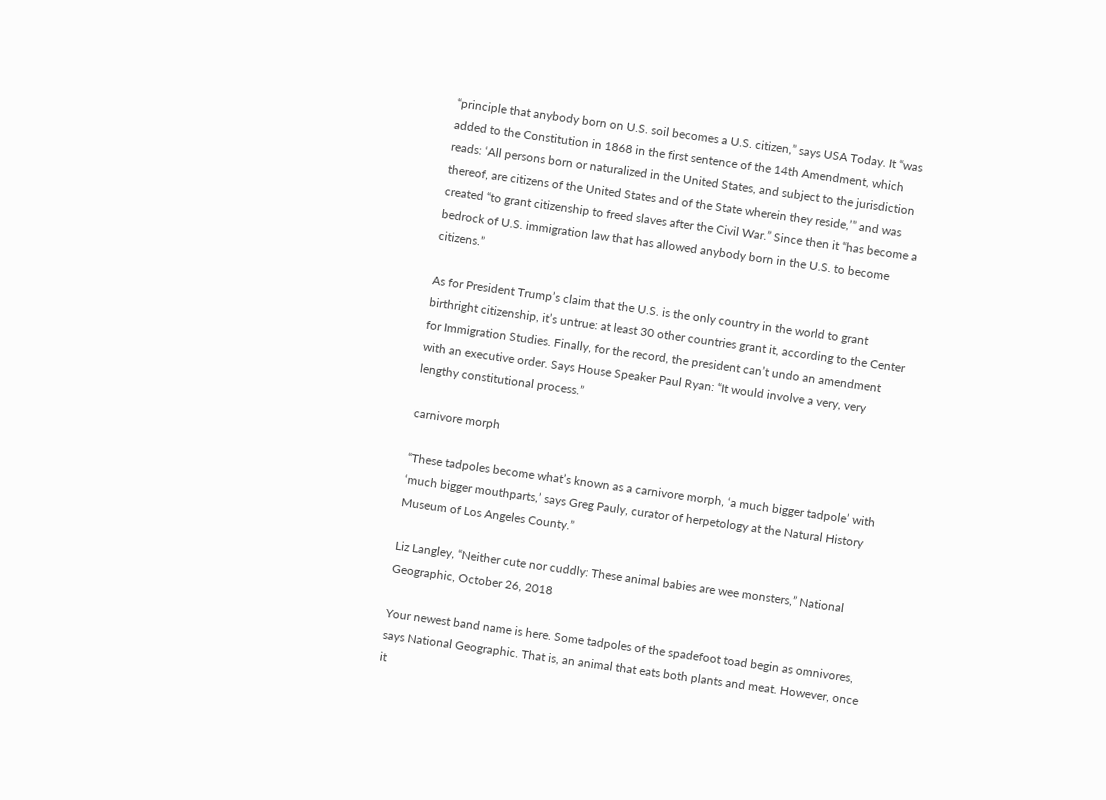“principle that anybody born on U.S. soil becomes a U.S. citizen,” says USA Today. It “was added to the Constitution in 1868 in the first sentence of the 14th Amendment, which reads: ‘All persons born or naturalized in the United States, and subject to the jurisdiction thereof, are citizens of the United States and of the State wherein they reside,’” and was created “to grant citizenship to freed slaves after the Civil War.” Since then it “has become a bedrock of U.S. immigration law that has allowed anybody born in the U.S. to become citizens.”

As for President Trump’s claim that the U.S. is the only country in the world to grant birthright citizenship, it’s untrue: at least 30 other countries grant it, according to the Center for Immigration Studies. Finally, for the record, the president can’t undo an amendment with an executive order. Says House Speaker Paul Ryan: “It would involve a very, very lengthy constitutional process.”

carnivore morph

“These tadpoles become what’s known as a carnivore morph, ‘a much bigger tadpole’ with ‘much bigger mouthparts,’ says Greg Pauly, curator of herpetology at the Natural History Museum of Los Angeles County.”

Liz Langley, “Neither cute nor cuddly: These animal babies are wee monsters,” National Geographic, October 26, 2018

Your newest band name is here. Some tadpoles of the spadefoot toad begin as omnivores, says National Geographic. That is, an animal that eats both plants and meat. However, once it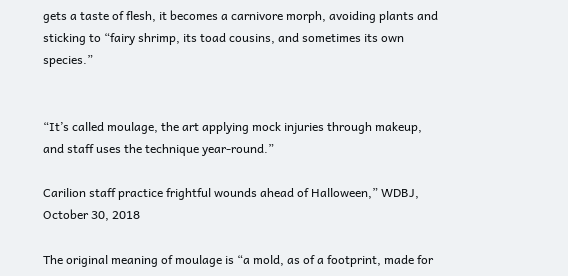gets a taste of flesh, it becomes a carnivore morph, avoiding plants and sticking to “fairy shrimp, its toad cousins, and sometimes its own species.”


“It’s called moulage, the art applying mock injuries through makeup, and staff uses the technique year-round.”

Carilion staff practice frightful wounds ahead of Halloween,” WDBJ, October 30, 2018

The original meaning of moulage is “a mold, as of a footprint, made for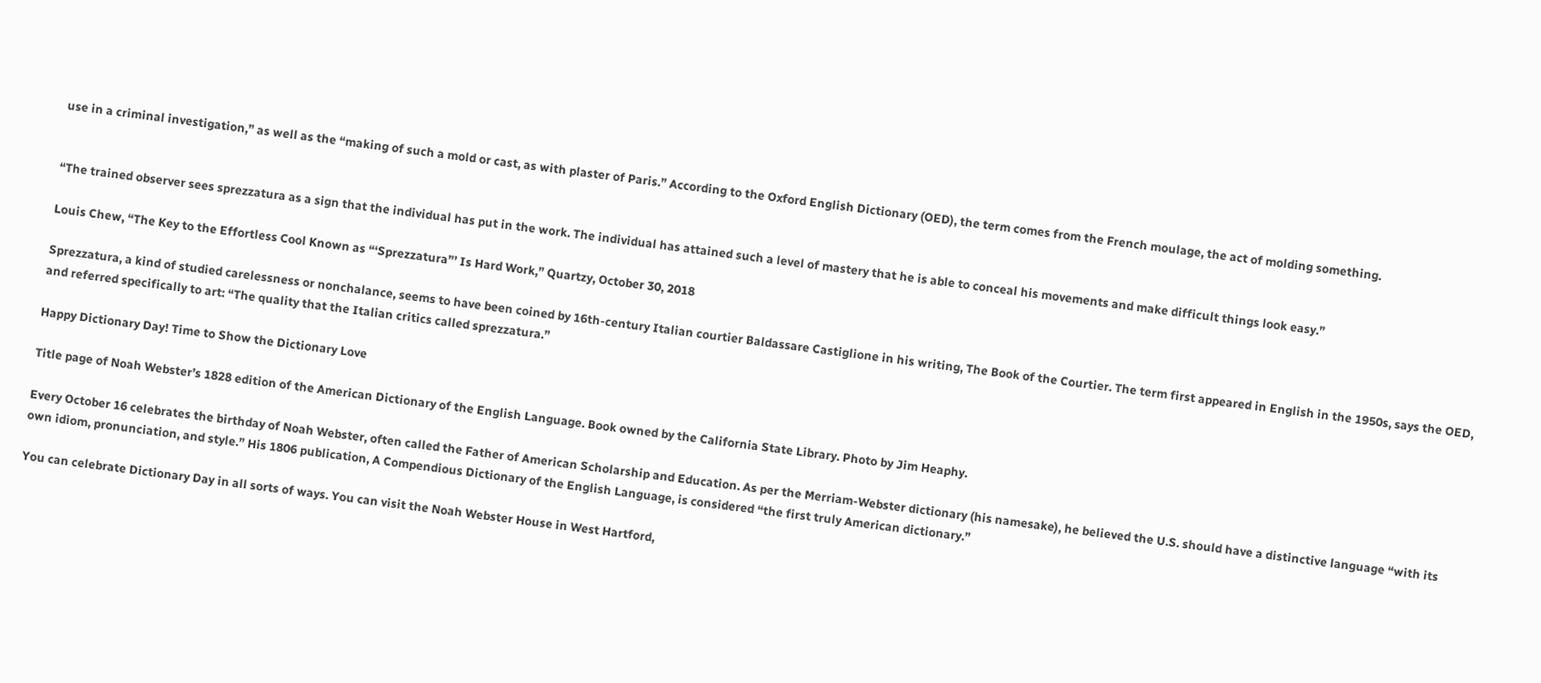use in a criminal investigation,” as well as the “making of such a mold or cast, as with plaster of Paris.” According to the Oxford English Dictionary (OED), the term comes from the French moulage, the act of molding something.


“The trained observer sees sprezzatura as a sign that the individual has put in the work. The individual has attained such a level of mastery that he is able to conceal his movements and make difficult things look easy.”

Louis Chew, “The Key to the Effortless Cool Known as “‘Sprezzatura”’ Is Hard Work,” Quartzy, October 30, 2018

Sprezzatura, a kind of studied carelessness or nonchalance, seems to have been coined by 16th-century Italian courtier Baldassare Castiglione in his writing, The Book of the Courtier. The term first appeared in English in the 1950s, says the OED, and referred specifically to art: “The quality that the Italian critics called sprezzatura.”

Happy Dictionary Day! Time to Show the Dictionary Love

Title page of Noah Webster’s 1828 edition of the American Dictionary of the English Language. Book owned by the California State Library. Photo by Jim Heaphy.

Every October 16 celebrates the birthday of Noah Webster, often called the Father of American Scholarship and Education. As per the Merriam-Webster dictionary (his namesake), he believed the U.S. should have a distinctive language “with its own idiom, pronunciation, and style.” His 1806 publication, A Compendious Dictionary of the English Language, is considered “the first truly American dictionary.”

You can celebrate Dictionary Day in all sorts of ways. You can visit the Noah Webster House in West Hartford,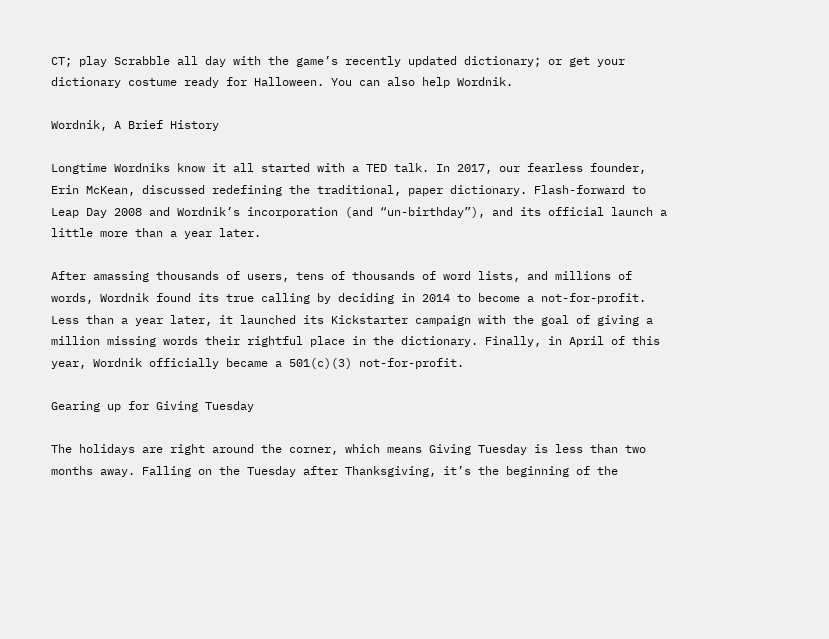CT; play Scrabble all day with the game’s recently updated dictionary; or get your dictionary costume ready for Halloween. You can also help Wordnik.

Wordnik, A Brief History

Longtime Wordniks know it all started with a TED talk. In 2017, our fearless founder, Erin McKean, discussed redefining the traditional, paper dictionary. Flash-forward to Leap Day 2008 and Wordnik’s incorporation (and “un-birthday”), and its official launch a little more than a year later.

After amassing thousands of users, tens of thousands of word lists, and millions of words, Wordnik found its true calling by deciding in 2014 to become a not-for-profit. Less than a year later, it launched its Kickstarter campaign with the goal of giving a million missing words their rightful place in the dictionary. Finally, in April of this year, Wordnik officially became a 501(c)(3) not-for-profit.

Gearing up for Giving Tuesday

The holidays are right around the corner, which means Giving Tuesday is less than two months away. Falling on the Tuesday after Thanksgiving, it’s the beginning of the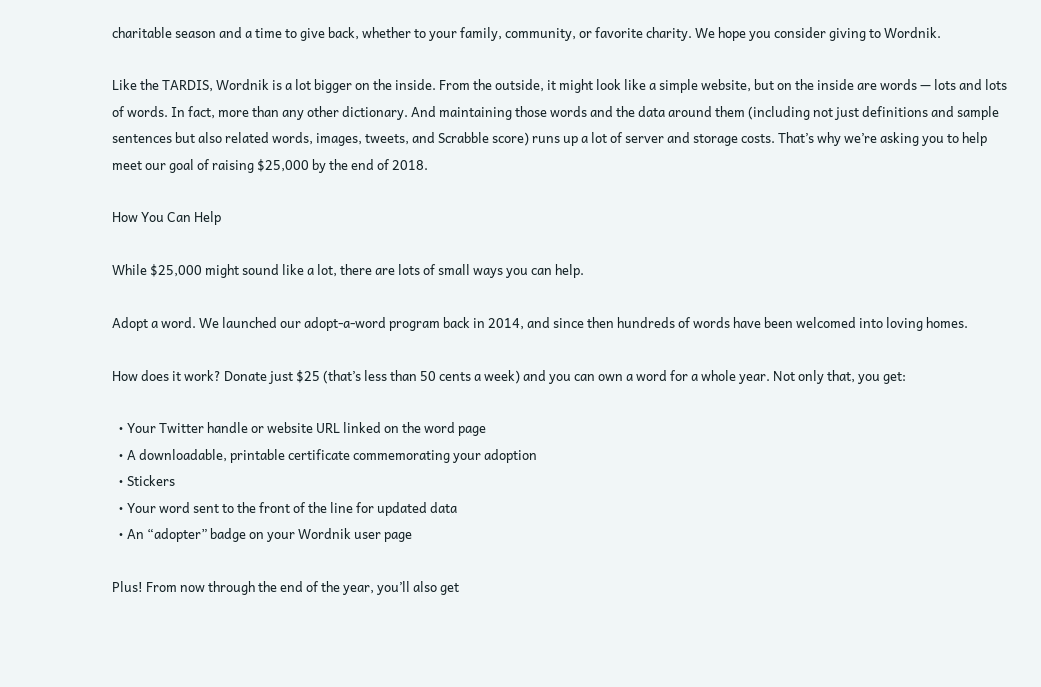charitable season and a time to give back, whether to your family, community, or favorite charity. We hope you consider giving to Wordnik.

Like the TARDIS, Wordnik is a lot bigger on the inside. From the outside, it might look like a simple website, but on the inside are words — lots and lots of words. In fact, more than any other dictionary. And maintaining those words and the data around them (including not just definitions and sample sentences but also related words, images, tweets, and Scrabble score) runs up a lot of server and storage costs. That’s why we’re asking you to help meet our goal of raising $25,000 by the end of 2018.

How You Can Help

While $25,000 might sound like a lot, there are lots of small ways you can help.

Adopt a word. We launched our adopt-a-word program back in 2014, and since then hundreds of words have been welcomed into loving homes.

How does it work? Donate just $25 (that’s less than 50 cents a week) and you can own a word for a whole year. Not only that, you get:

  • Your Twitter handle or website URL linked on the word page
  • A downloadable, printable certificate commemorating your adoption
  • Stickers
  • Your word sent to the front of the line for updated data
  • An “adopter” badge on your Wordnik user page

Plus! From now through the end of the year, you’ll also get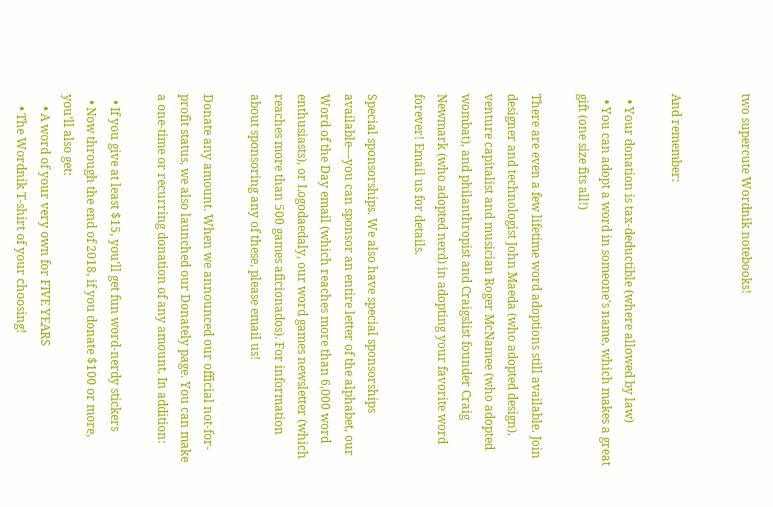two supercute Wordnik notebooks!


And remember:

  • Your donation is tax-deductible (where allowed by law)
  • You can adopt a word in someone’s name, which makes a great gift (one size fits all!)

There are even a few lifetime word adoptions still available. Join designer and technologist John Maeda (who adopted design), venture capitalist and musician Roger McNamee (who adopted wombat), and philanthropist and Craigslist founder Craig Newmark (who adopted nerd) in adopting your favorite word forever! Email us for details.

Special sponsorships. We also have special sponsorships available—you can sponsor an entire letter of the alphabet, our Word of the Day email (which reaches more than 6,000 word enthusiasts), or Logodaedaly, our word games newsletter (which reaches more than 500 games aficionados). For information about sponsoring any of these, please email us!

Donate any amount. When we announced our official not-for-profit status, we also launched our Donately page. You can make a one-time or recurring donation of any amount. In addition:

  • If you give at least $15, you’ll get fun word-nerdy stickers
  • Now through the end of 2018, if you donate $100 or more, you’ll also get:
    • A word of your very own for FIVE YEARS
    • The Wordnik T-shirt of your choosing!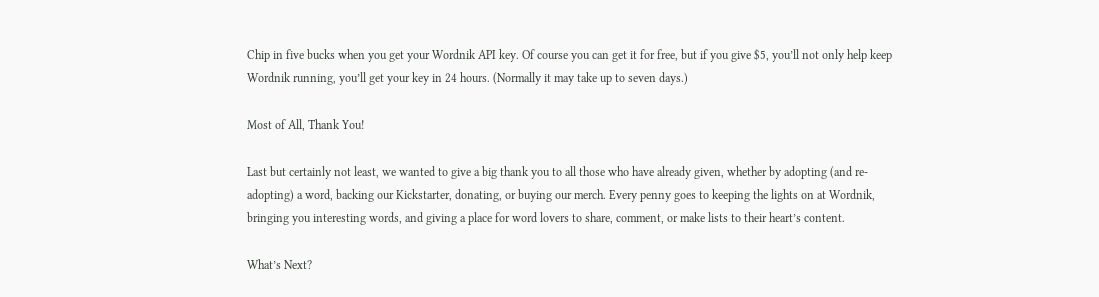Chip in five bucks when you get your Wordnik API key. Of course you can get it for free, but if you give $5, you’ll not only help keep Wordnik running, you’ll get your key in 24 hours. (Normally it may take up to seven days.)

Most of All, Thank You!

Last but certainly not least, we wanted to give a big thank you to all those who have already given, whether by adopting (and re-adopting) a word, backing our Kickstarter, donating, or buying our merch. Every penny goes to keeping the lights on at Wordnik, bringing you interesting words, and giving a place for word lovers to share, comment, or make lists to their heart’s content.

What’s Next?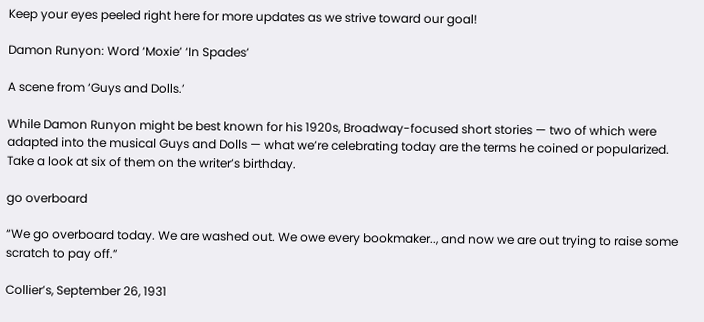Keep your eyes peeled right here for more updates as we strive toward our goal!

Damon Runyon: Word ‘Moxie’ ‘In Spades’

A scene from ‘Guys and Dolls.’

While Damon Runyon might be best known for his 1920s, Broadway-focused short stories — two of which were adapted into the musical Guys and Dolls — what we’re celebrating today are the terms he coined or popularized. Take a look at six of them on the writer’s birthday.

go overboard

“We go overboard today. We are washed out. We owe every bookmaker.., and now we are out trying to raise some scratch to pay off.”

Collier’s, September 26, 1931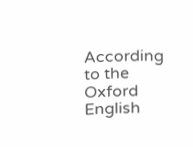According to the Oxford English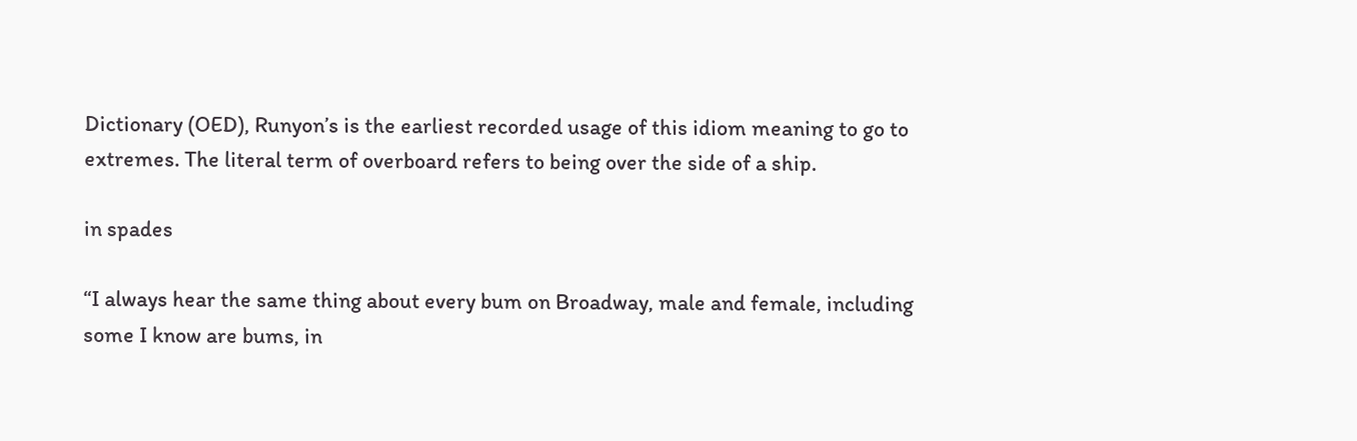Dictionary (OED), Runyon’s is the earliest recorded usage of this idiom meaning to go to extremes. The literal term of overboard refers to being over the side of a ship.

in spades

“I always hear the same thing about every bum on Broadway, male and female, including some I know are bums, in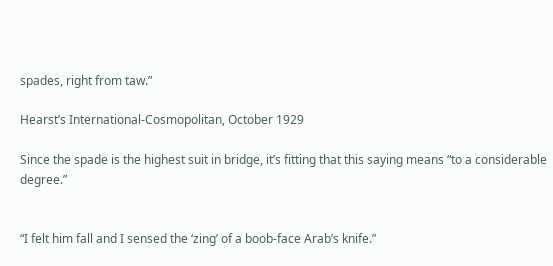spades, right from taw.”

Hearst’s International-Cosmopolitan, October 1929

Since the spade is the highest suit in bridge, it’s fitting that this saying means “to a considerable degree.”


“I felt him fall and I sensed the ‘zing’ of a boob-face Arab’s knife.”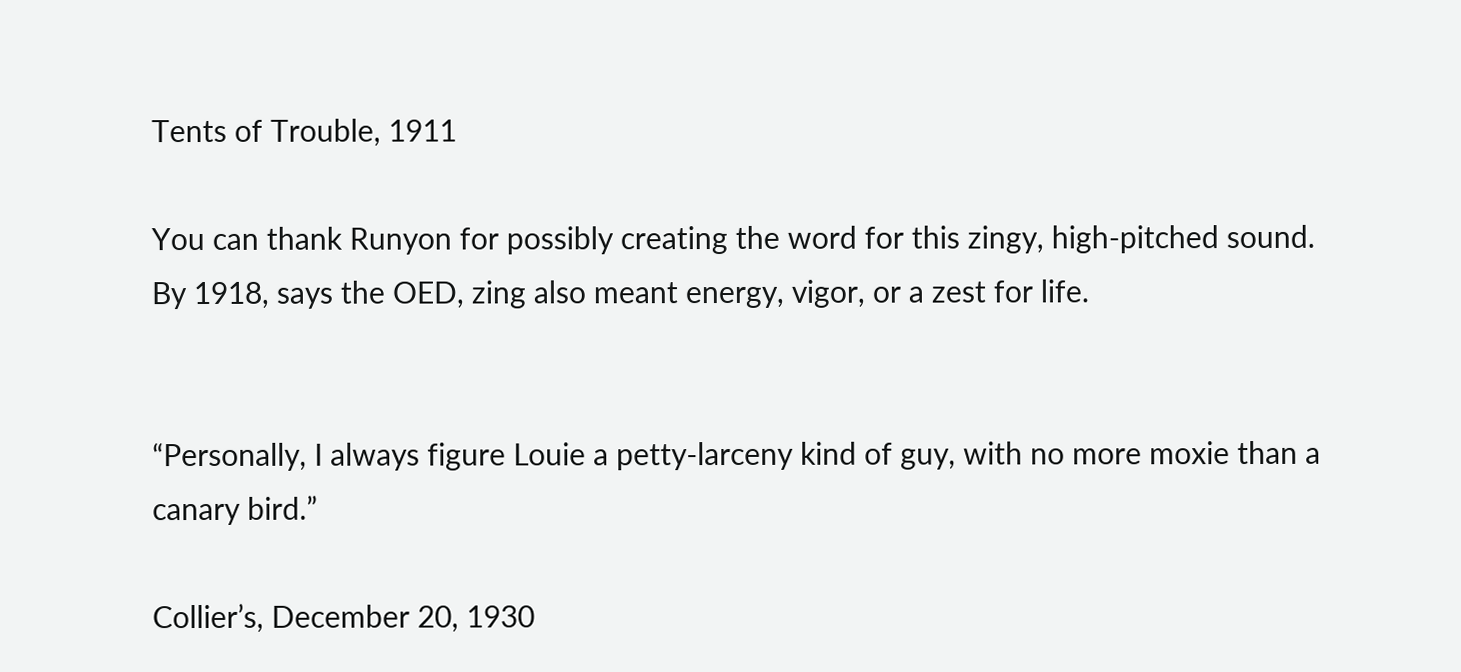Tents of Trouble, 1911

You can thank Runyon for possibly creating the word for this zingy, high-pitched sound. By 1918, says the OED, zing also meant energy, vigor, or a zest for life.


“Personally, I always figure Louie a petty-larceny kind of guy, with no more moxie than a canary bird.”

Collier’s, December 20, 1930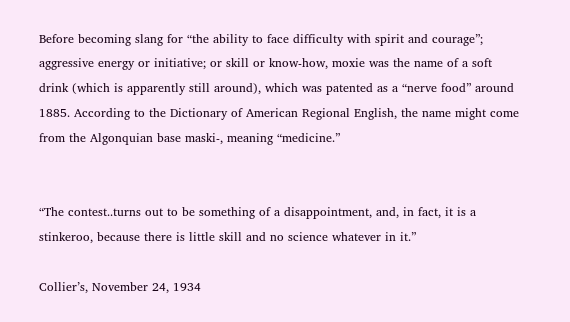Before becoming slang for “the ability to face difficulty with spirit and courage”; aggressive energy or initiative; or skill or know-how, moxie was the name of a soft drink (which is apparently still around), which was patented as a “nerve food” around 1885. According to the Dictionary of American Regional English, the name might come from the Algonquian base maski-, meaning “medicine.”


“The contest..turns out to be something of a disappointment, and, in fact, it is a stinkeroo, because there is little skill and no science whatever in it.”

Collier’s, November 24, 1934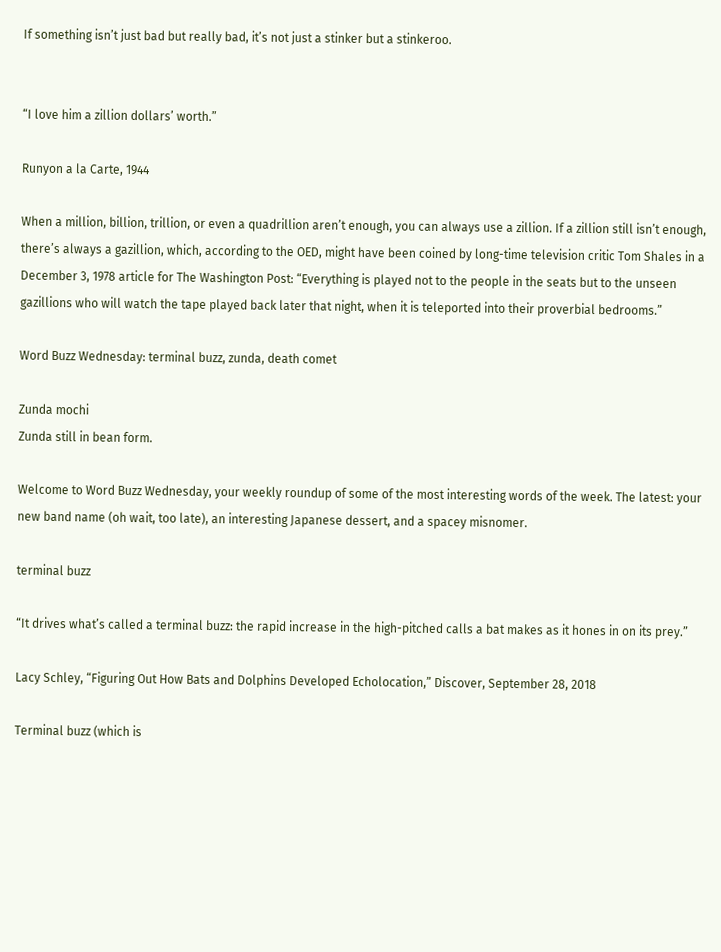If something isn’t just bad but really bad, it’s not just a stinker but a stinkeroo.


“I love him a zillion dollars’ worth.”

Runyon a la Carte, 1944

When a million, billion, trillion, or even a quadrillion aren’t enough, you can always use a zillion. If a zillion still isn’t enough, there’s always a gazillion, which, according to the OED, might have been coined by long-time television critic Tom Shales in a December 3, 1978 article for The Washington Post: “Everything is played not to the people in the seats but to the unseen gazillions who will watch the tape played back later that night, when it is teleported into their proverbial bedrooms.”

Word Buzz Wednesday: terminal buzz, zunda, death comet

Zunda mochi
Zunda still in bean form.

Welcome to Word Buzz Wednesday, your weekly roundup of some of the most interesting words of the week. The latest: your new band name (oh wait, too late), an interesting Japanese dessert, and a spacey misnomer.

terminal buzz

“It drives what’s called a terminal buzz: the rapid increase in the high-pitched calls a bat makes as it hones in on its prey.”

Lacy Schley, “Figuring Out How Bats and Dolphins Developed Echolocation,” Discover, September 28, 2018

Terminal buzz (which is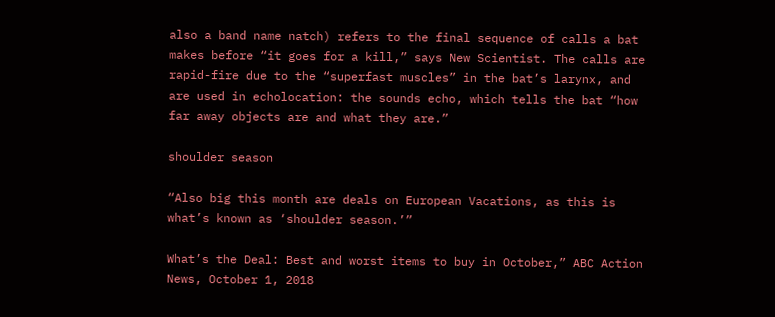also a band name natch) refers to the final sequence of calls a bat makes before “it goes for a kill,” says New Scientist. The calls are rapid-fire due to the “superfast muscles” in the bat’s larynx, and are used in echolocation: the sounds echo, which tells the bat “how far away objects are and what they are.”

shoulder season

“Also big this month are deals on European Vacations, as this is what’s known as ‘shoulder season.’”

What’s the Deal: Best and worst items to buy in October,” ABC Action News, October 1, 2018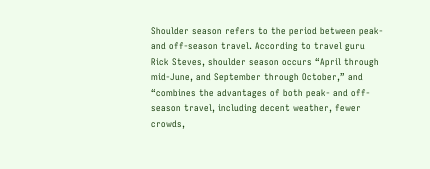Shoulder season refers to the period between peak- and off-season travel. According to travel guru Rick Steves, shoulder season occurs “April through mid-June, and September through October,” and “combines the advantages of both peak- and off-season travel, including decent weather, fewer crowds,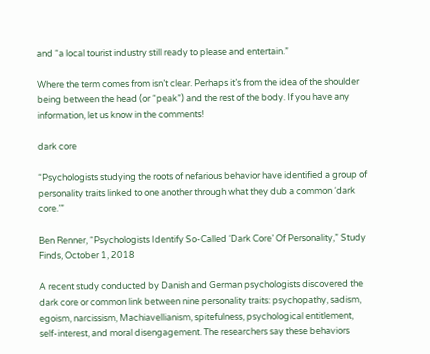and “a local tourist industry still ready to please and entertain.”

Where the term comes from isn’t clear. Perhaps it’s from the idea of the shoulder being between the head (or “peak”) and the rest of the body. If you have any information, let us know in the comments!

dark core

“Psychologists studying the roots of nefarious behavior have identified a group of personality traits linked to one another through what they dub a common ‘dark core.’”

Ben Renner, “Psychologists Identify So-Called ‘Dark Core’ Of Personality,” Study Finds, October 1, 2018

A recent study conducted by Danish and German psychologists discovered the dark core or common link between nine personality traits: psychopathy, sadism, egoism, narcissism, Machiavellianism, spitefulness, psychological entitlement, self-interest, and moral disengagement. The researchers say these behaviors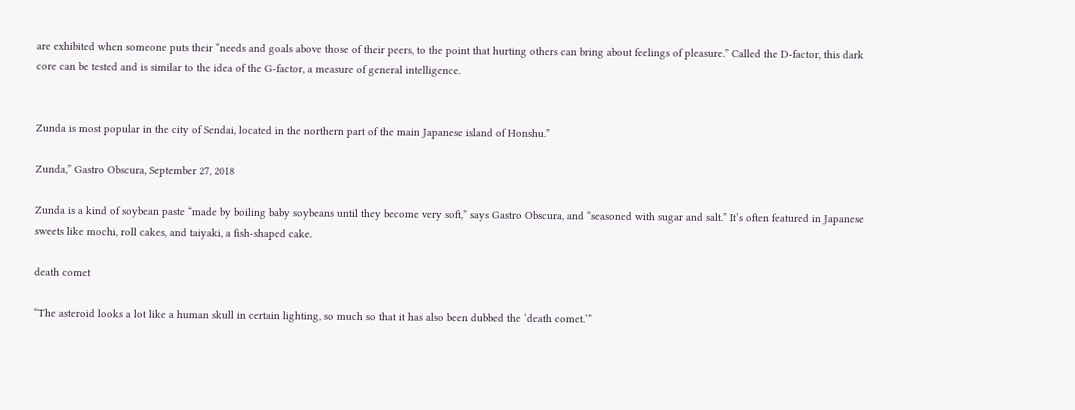are exhibited when someone puts their “needs and goals above those of their peers, to the point that hurting others can bring about feelings of pleasure.” Called the D-factor, this dark core can be tested and is similar to the idea of the G-factor, a measure of general intelligence.


Zunda is most popular in the city of Sendai, located in the northern part of the main Japanese island of Honshu.”

Zunda,” Gastro Obscura, September 27, 2018

Zunda is a kind of soybean paste “made by boiling baby soybeans until they become very soft,” says Gastro Obscura, and “seasoned with sugar and salt.” It’s often featured in Japanese sweets like mochi, roll cakes, and taiyaki, a fish-shaped cake.

death comet

“The asteroid looks a lot like a human skull in certain lighting, so much so that it has also been dubbed the ‘death comet.’”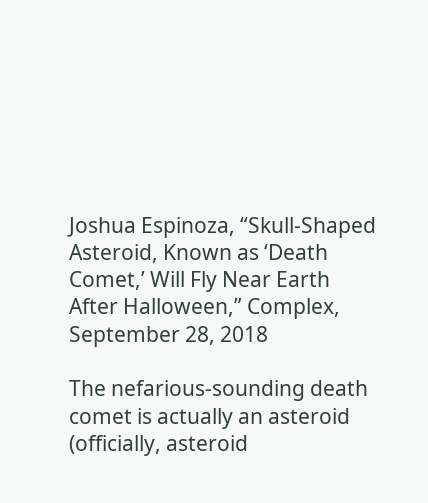Joshua Espinoza, “Skull-Shaped Asteroid, Known as ‘Death Comet,’ Will Fly Near Earth After Halloween,” Complex, September 28, 2018

The nefarious-sounding death comet is actually an asteroid (officially, asteroid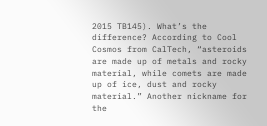2015 TB145). What’s the difference? According to Cool Cosmos from CalTech, “asteroids are made up of metals and rocky material, while comets are made up of ice, dust and rocky material.” Another nickname for the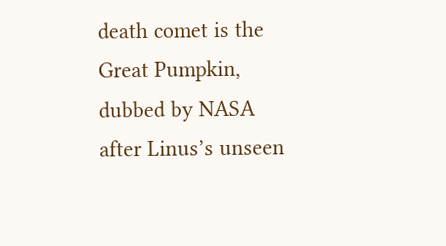death comet is the Great Pumpkin, dubbed by NASA after Linus’s unseen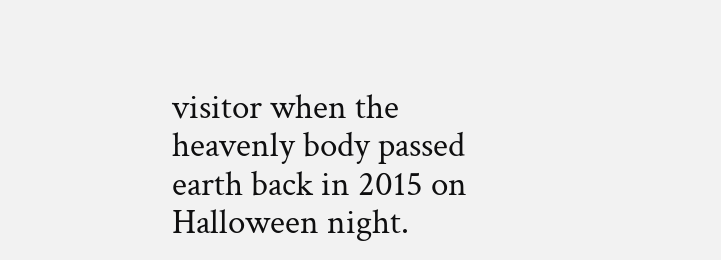visitor when the heavenly body passed earth back in 2015 on Halloween night.